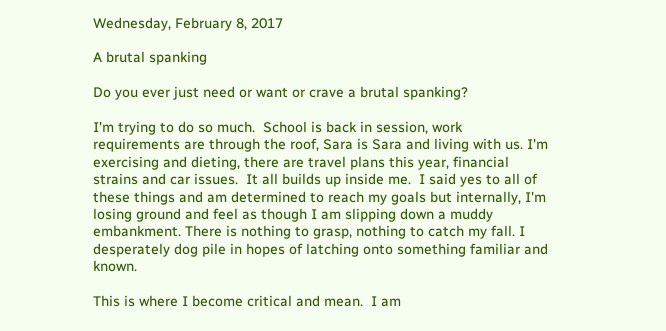Wednesday, February 8, 2017

A brutal spanking

Do you ever just need or want or crave a brutal spanking?

I'm trying to do so much.  School is back in session, work requirements are through the roof, Sara is Sara and living with us. I'm exercising and dieting, there are travel plans this year, financial strains and car issues.  It all builds up inside me.  I said yes to all of these things and am determined to reach my goals but internally, I'm losing ground and feel as though I am slipping down a muddy embankment. There is nothing to grasp, nothing to catch my fall. I desperately dog pile in hopes of latching onto something familiar and known.

This is where I become critical and mean.  I am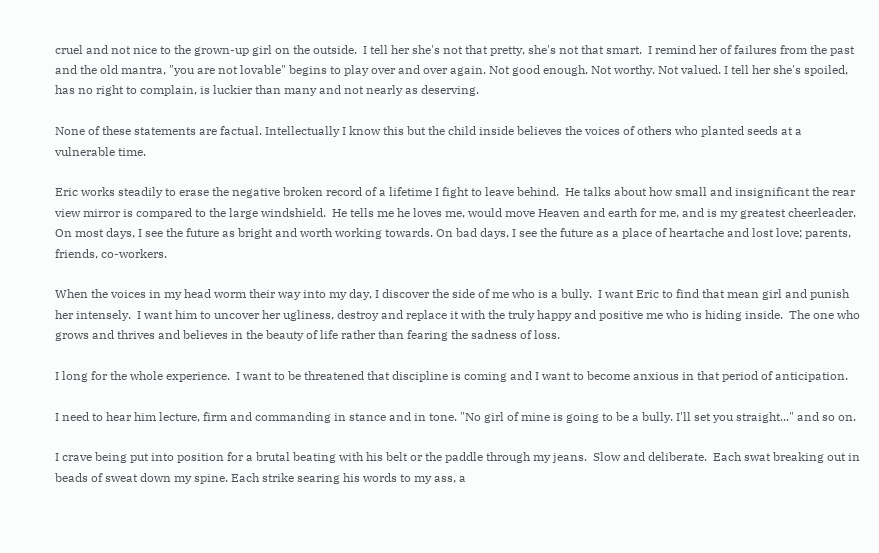cruel and not nice to the grown-up girl on the outside.  I tell her she's not that pretty, she's not that smart.  I remind her of failures from the past and the old mantra, "you are not lovable" begins to play over and over again. Not good enough. Not worthy. Not valued. I tell her she's spoiled, has no right to complain, is luckier than many and not nearly as deserving.

None of these statements are factual. Intellectually I know this but the child inside believes the voices of others who planted seeds at a vulnerable time.

Eric works steadily to erase the negative broken record of a lifetime I fight to leave behind.  He talks about how small and insignificant the rear view mirror is compared to the large windshield.  He tells me he loves me, would move Heaven and earth for me, and is my greatest cheerleader. On most days, I see the future as bright and worth working towards. On bad days, I see the future as a place of heartache and lost love; parents, friends, co-workers.

When the voices in my head worm their way into my day, I discover the side of me who is a bully.  I want Eric to find that mean girl and punish her intensely.  I want him to uncover her ugliness, destroy and replace it with the truly happy and positive me who is hiding inside.  The one who grows and thrives and believes in the beauty of life rather than fearing the sadness of loss.

I long for the whole experience.  I want to be threatened that discipline is coming and I want to become anxious in that period of anticipation.

I need to hear him lecture, firm and commanding in stance and in tone. "No girl of mine is going to be a bully. I'll set you straight..." and so on.

I crave being put into position for a brutal beating with his belt or the paddle through my jeans.  Slow and deliberate.  Each swat breaking out in beads of sweat down my spine. Each strike searing his words to my ass, a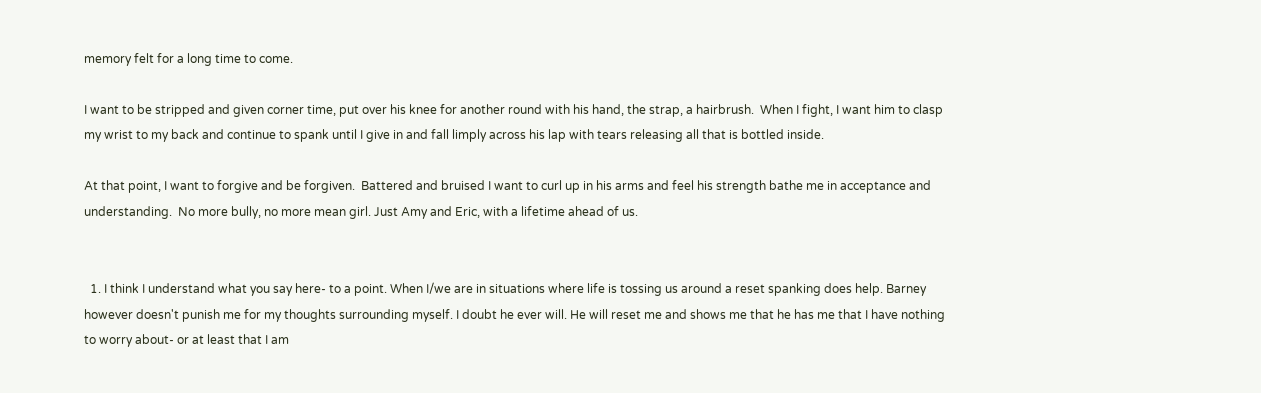memory felt for a long time to come.

I want to be stripped and given corner time, put over his knee for another round with his hand, the strap, a hairbrush.  When I fight, I want him to clasp my wrist to my back and continue to spank until I give in and fall limply across his lap with tears releasing all that is bottled inside.

At that point, I want to forgive and be forgiven.  Battered and bruised I want to curl up in his arms and feel his strength bathe me in acceptance and understanding.  No more bully, no more mean girl. Just Amy and Eric, with a lifetime ahead of us.


  1. I think I understand what you say here- to a point. When I/we are in situations where life is tossing us around a reset spanking does help. Barney however doesn't punish me for my thoughts surrounding myself. I doubt he ever will. He will reset me and shows me that he has me that I have nothing to worry about- or at least that I am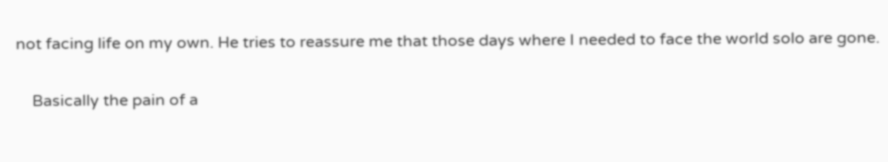not facing life on my own. He tries to reassure me that those days where I needed to face the world solo are gone.

    Basically the pain of a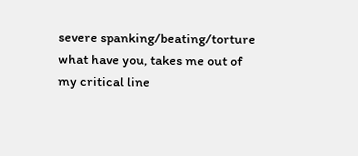severe spanking/beating/torture what have you, takes me out of my critical line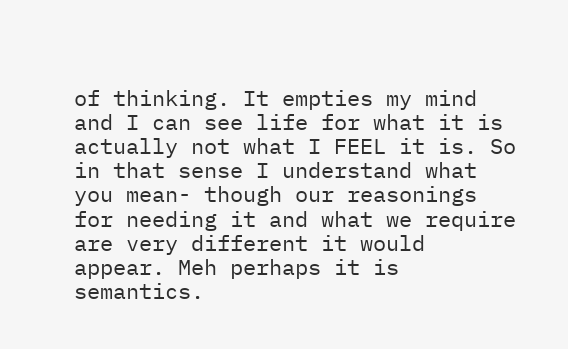of thinking. It empties my mind and I can see life for what it is actually not what I FEEL it is. So in that sense I understand what you mean- though our reasonings for needing it and what we require are very different it would appear. Meh perhaps it is semantics.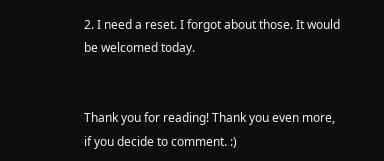2. I need a reset. I forgot about those. It would be welcomed today.


Thank you for reading! Thank you even more, if you decide to comment. :)